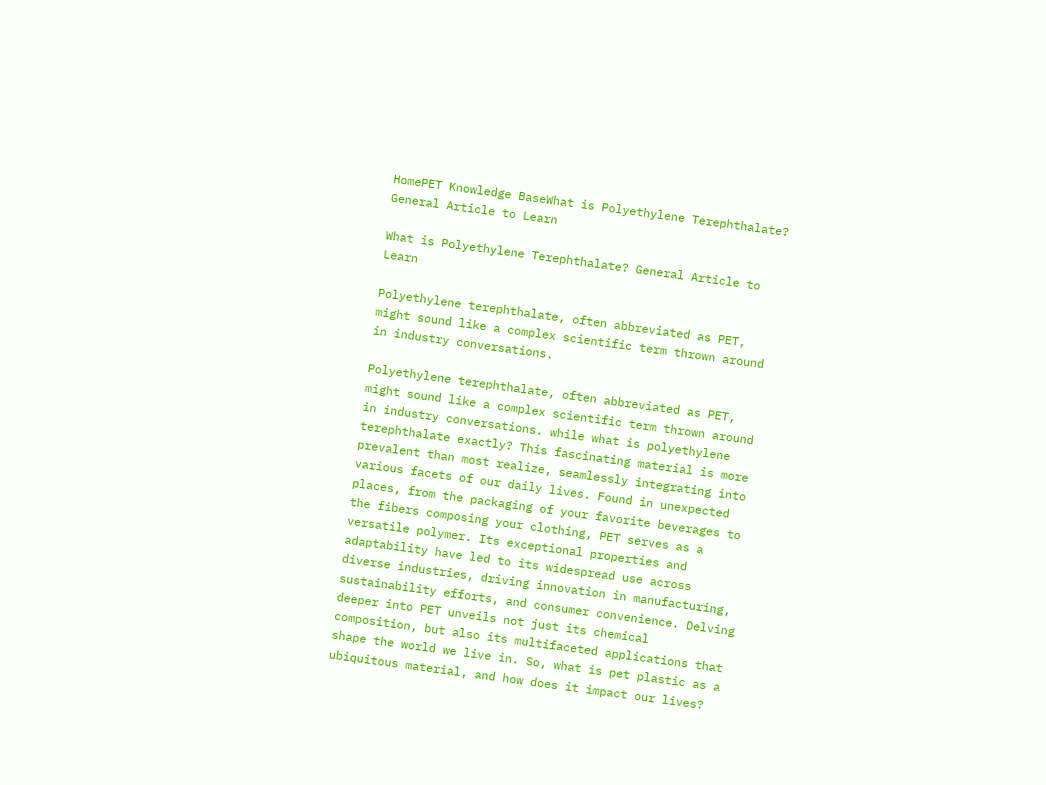HomePET Knowledge BaseWhat is Polyethylene Terephthalate? General Article to Learn

What is Polyethylene Terephthalate? General Article to Learn

Polyethylene terephthalate, often abbreviated as PET, might sound like a complex scientific term thrown around in industry conversations.

Polyethylene terephthalate, often abbreviated as PET, might sound like a complex scientific term thrown around in industry conversations. while what is polyethylene terephthalate exactly? This fascinating material is more prevalent than most realize, seamlessly integrating into various facets of our daily lives. Found in unexpected places, from the packaging of your favorite beverages to the fibers composing your clothing, PET serves as a versatile polymer. Its exceptional properties and adaptability have led to its widespread use across diverse industries, driving innovation in manufacturing, sustainability efforts, and consumer convenience. Delving deeper into PET unveils not just its chemical composition, but also its multifaceted applications that shape the world we live in. So, what is pet plastic as a ubiquitous material, and how does it impact our lives?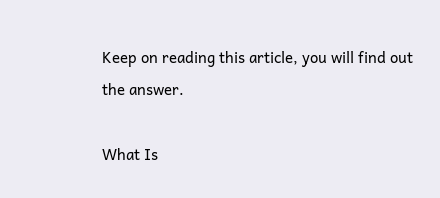Keep on reading this article, you will find out the answer.

What Is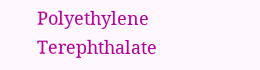Polyethylene Terephthalate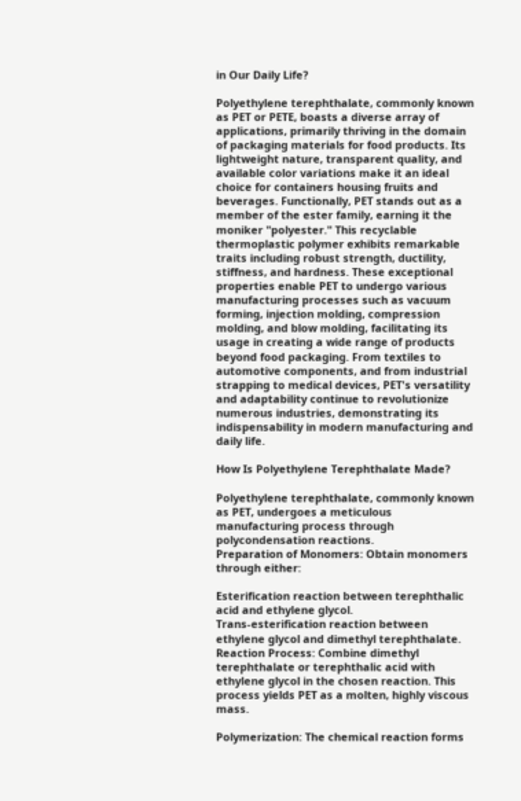in Our Daily Life?

Polyethylene terephthalate, commonly known as PET or PETE, boasts a diverse array of applications, primarily thriving in the domain of packaging materials for food products. Its lightweight nature, transparent quality, and available color variations make it an ideal choice for containers housing fruits and beverages. Functionally, PET stands out as a member of the ester family, earning it the moniker "polyester." This recyclable thermoplastic polymer exhibits remarkable traits including robust strength, ductility, stiffness, and hardness. These exceptional properties enable PET to undergo various manufacturing processes such as vacuum forming, injection molding, compression molding, and blow molding, facilitating its usage in creating a wide range of products beyond food packaging. From textiles to automotive components, and from industrial strapping to medical devices, PET's versatility and adaptability continue to revolutionize numerous industries, demonstrating its indispensability in modern manufacturing and daily life.

How Is Polyethylene Terephthalate Made?

Polyethylene terephthalate, commonly known as PET, undergoes a meticulous manufacturing process through polycondensation reactions.
Preparation of Monomers: Obtain monomers through either:

Esterification reaction between terephthalic acid and ethylene glycol.
Trans-esterification reaction between ethylene glycol and dimethyl terephthalate.
Reaction Process: Combine dimethyl terephthalate or terephthalic acid with ethylene glycol in the chosen reaction. This process yields PET as a molten, highly viscous mass.

Polymerization: The chemical reaction forms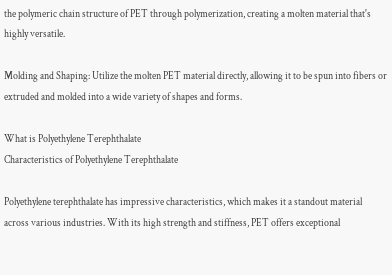the polymeric chain structure of PET through polymerization, creating a molten material that's highly versatile.

Molding and Shaping: Utilize the molten PET material directly, allowing it to be spun into fibers or extruded and molded into a wide variety of shapes and forms.

What is Polyethylene Terephthalate
Characteristics of Polyethylene Terephthalate

Polyethylene terephthalate has impressive characteristics, which makes it a standout material across various industries. With its high strength and stiffness, PET offers exceptional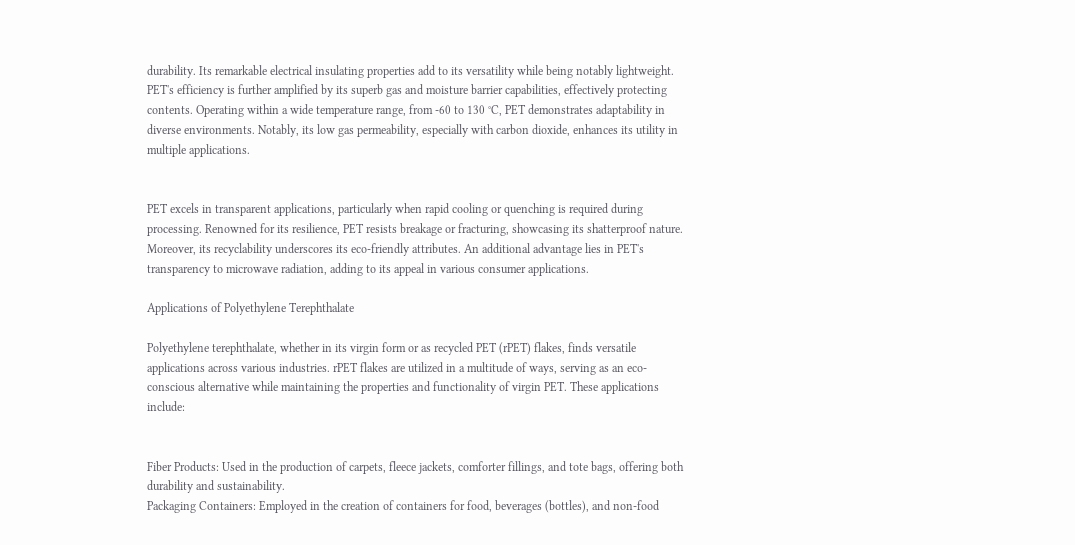durability. Its remarkable electrical insulating properties add to its versatility while being notably lightweight. PET's efficiency is further amplified by its superb gas and moisture barrier capabilities, effectively protecting contents. Operating within a wide temperature range, from -60 to 130 °C, PET demonstrates adaptability in diverse environments. Notably, its low gas permeability, especially with carbon dioxide, enhances its utility in multiple applications.


PET excels in transparent applications, particularly when rapid cooling or quenching is required during processing. Renowned for its resilience, PET resists breakage or fracturing, showcasing its shatterproof nature. Moreover, its recyclability underscores its eco-friendly attributes. An additional advantage lies in PET's transparency to microwave radiation, adding to its appeal in various consumer applications.

Applications of Polyethylene Terephthalate

Polyethylene terephthalate, whether in its virgin form or as recycled PET (rPET) flakes, finds versatile applications across various industries. rPET flakes are utilized in a multitude of ways, serving as an eco-conscious alternative while maintaining the properties and functionality of virgin PET. These applications include:


Fiber Products: Used in the production of carpets, fleece jackets, comforter fillings, and tote bags, offering both durability and sustainability.
Packaging Containers: Employed in the creation of containers for food, beverages (bottles), and non-food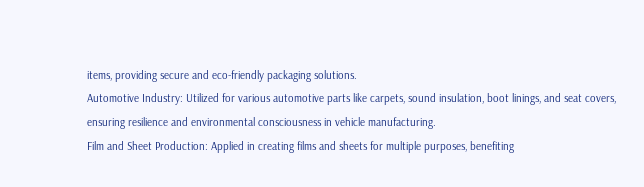items, providing secure and eco-friendly packaging solutions.
Automotive Industry: Utilized for various automotive parts like carpets, sound insulation, boot linings, and seat covers, ensuring resilience and environmental consciousness in vehicle manufacturing.
Film and Sheet Production: Applied in creating films and sheets for multiple purposes, benefiting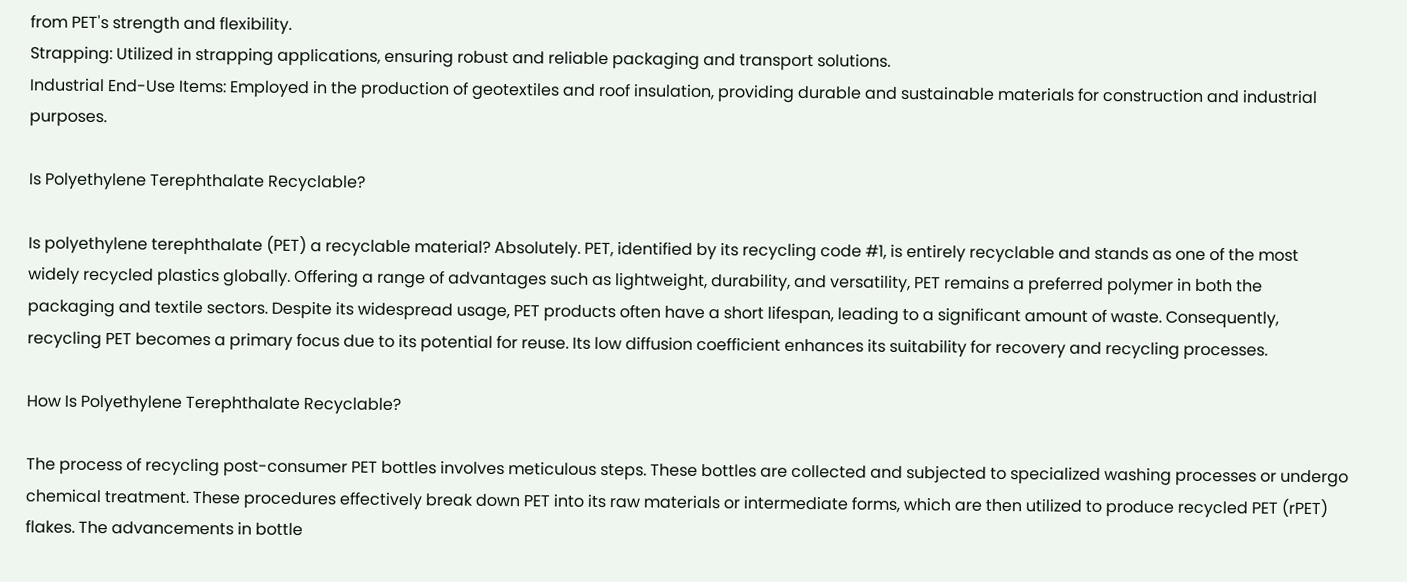from PET's strength and flexibility.
Strapping: Utilized in strapping applications, ensuring robust and reliable packaging and transport solutions.
Industrial End-Use Items: Employed in the production of geotextiles and roof insulation, providing durable and sustainable materials for construction and industrial purposes.

Is Polyethylene Terephthalate Recyclable?

Is polyethylene terephthalate (PET) a recyclable material? Absolutely. PET, identified by its recycling code #1, is entirely recyclable and stands as one of the most widely recycled plastics globally. Offering a range of advantages such as lightweight, durability, and versatility, PET remains a preferred polymer in both the packaging and textile sectors. Despite its widespread usage, PET products often have a short lifespan, leading to a significant amount of waste. Consequently, recycling PET becomes a primary focus due to its potential for reuse. Its low diffusion coefficient enhances its suitability for recovery and recycling processes.

How Is Polyethylene Terephthalate Recyclable?

The process of recycling post-consumer PET bottles involves meticulous steps. These bottles are collected and subjected to specialized washing processes or undergo chemical treatment. These procedures effectively break down PET into its raw materials or intermediate forms, which are then utilized to produce recycled PET (rPET) flakes. The advancements in bottle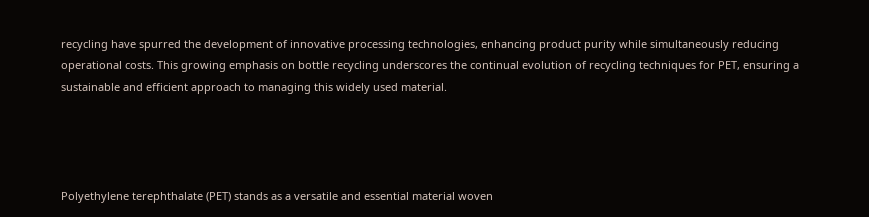recycling have spurred the development of innovative processing technologies, enhancing product purity while simultaneously reducing operational costs. This growing emphasis on bottle recycling underscores the continual evolution of recycling techniques for PET, ensuring a sustainable and efficient approach to managing this widely used material.




Polyethylene terephthalate (PET) stands as a versatile and essential material woven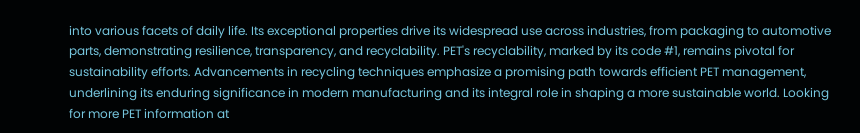into various facets of daily life. Its exceptional properties drive its widespread use across industries, from packaging to automotive parts, demonstrating resilience, transparency, and recyclability. PET's recyclability, marked by its code #1, remains pivotal for sustainability efforts. Advancements in recycling techniques emphasize a promising path towards efficient PET management, underlining its enduring significance in modern manufacturing and its integral role in shaping a more sustainable world. Looking for more PET information at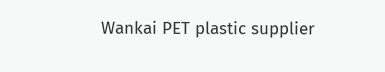Wankai PET plastic supplier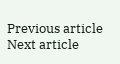Previous article
Next article